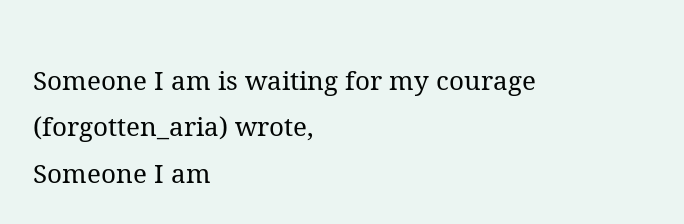Someone I am is waiting for my courage (forgotten_aria) wrote,
Someone I am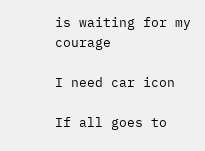is waiting for my courage

I need car icon

If all goes to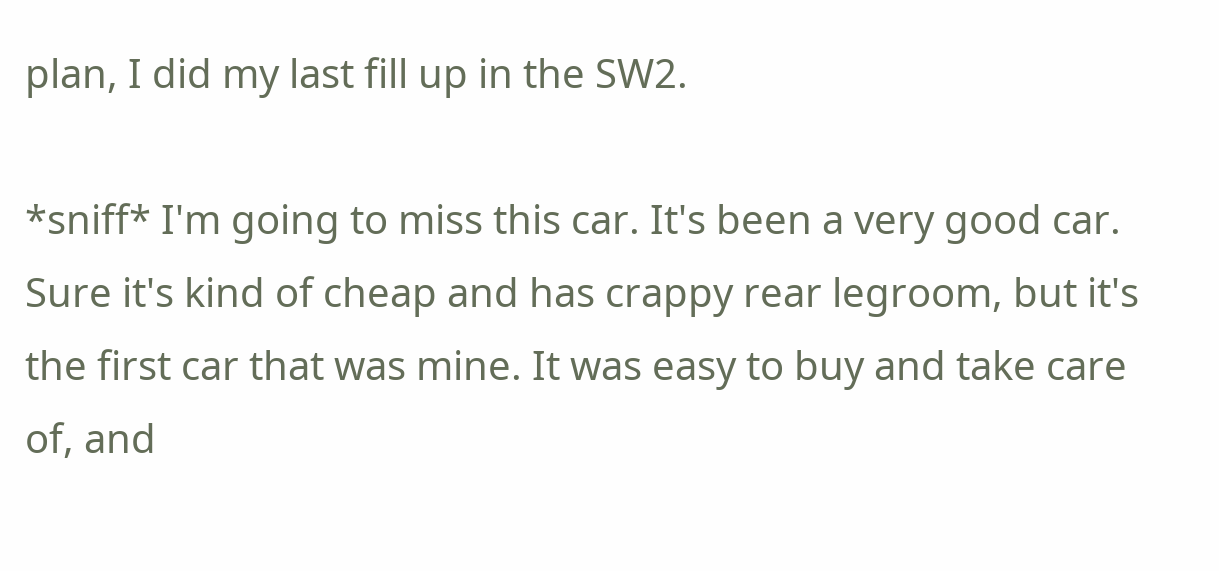plan, I did my last fill up in the SW2.

*sniff* I'm going to miss this car. It's been a very good car. Sure it's kind of cheap and has crappy rear legroom, but it's the first car that was mine. It was easy to buy and take care of, and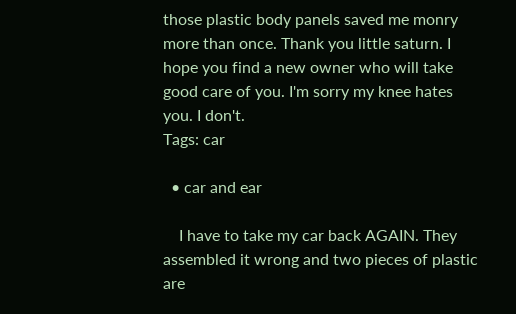those plastic body panels saved me monry more than once. Thank you little saturn. I hope you find a new owner who will take good care of you. I'm sorry my knee hates you. I don't.
Tags: car

  • car and ear

    I have to take my car back AGAIN. They assembled it wrong and two pieces of plastic are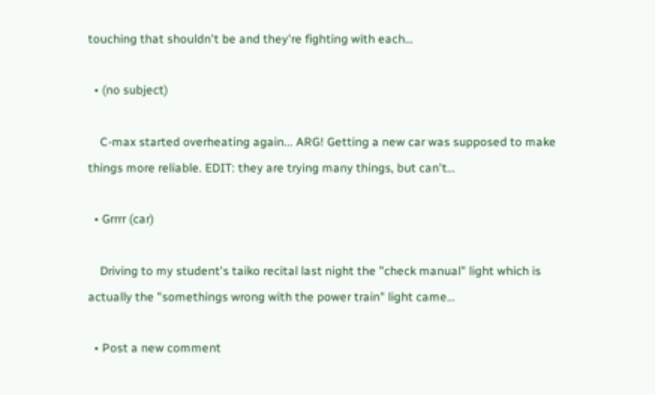touching that shouldn't be and they're fighting with each…

  • (no subject)

    C-max started overheating again... ARG! Getting a new car was supposed to make things more reliable. EDIT: they are trying many things, but can't…

  • Grrrr (car)

    Driving to my student's taiko recital last night the "check manual" light which is actually the "somethings wrong with the power train" light came…

  • Post a new comment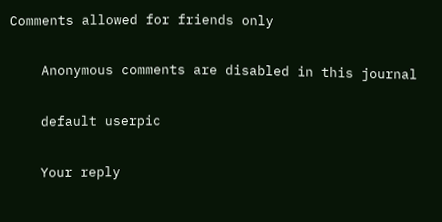Comments allowed for friends only

    Anonymous comments are disabled in this journal

    default userpic

    Your reply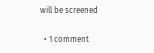will be screened

  • 1 comment